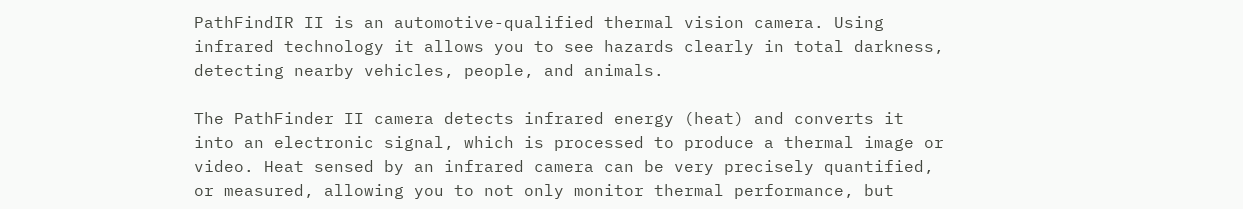PathFindIR II is an automotive-qualified thermal vision camera. Using infrared technology it allows you to see hazards clearly in total darkness, detecting nearby vehicles, people, and animals.

The PathFinder II camera detects infrared energy (heat) and converts it into an electronic signal, which is processed to produce a thermal image or video. Heat sensed by an infrared camera can be very precisely quantified, or measured, allowing you to not only monitor thermal performance, but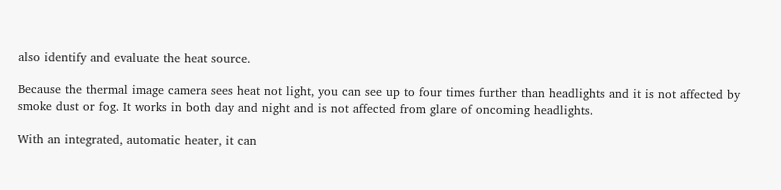also identify and evaluate the heat source.

Because the thermal image camera sees heat not light, you can see up to four times further than headlights and it is not affected by smoke dust or fog. It works in both day and night and is not affected from glare of oncoming headlights.

With an integrated, automatic heater, it can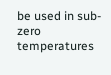be used in sub-zero temperatures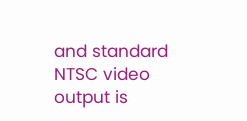and standard NTSC video output is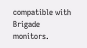compatible with Brigade monitors.